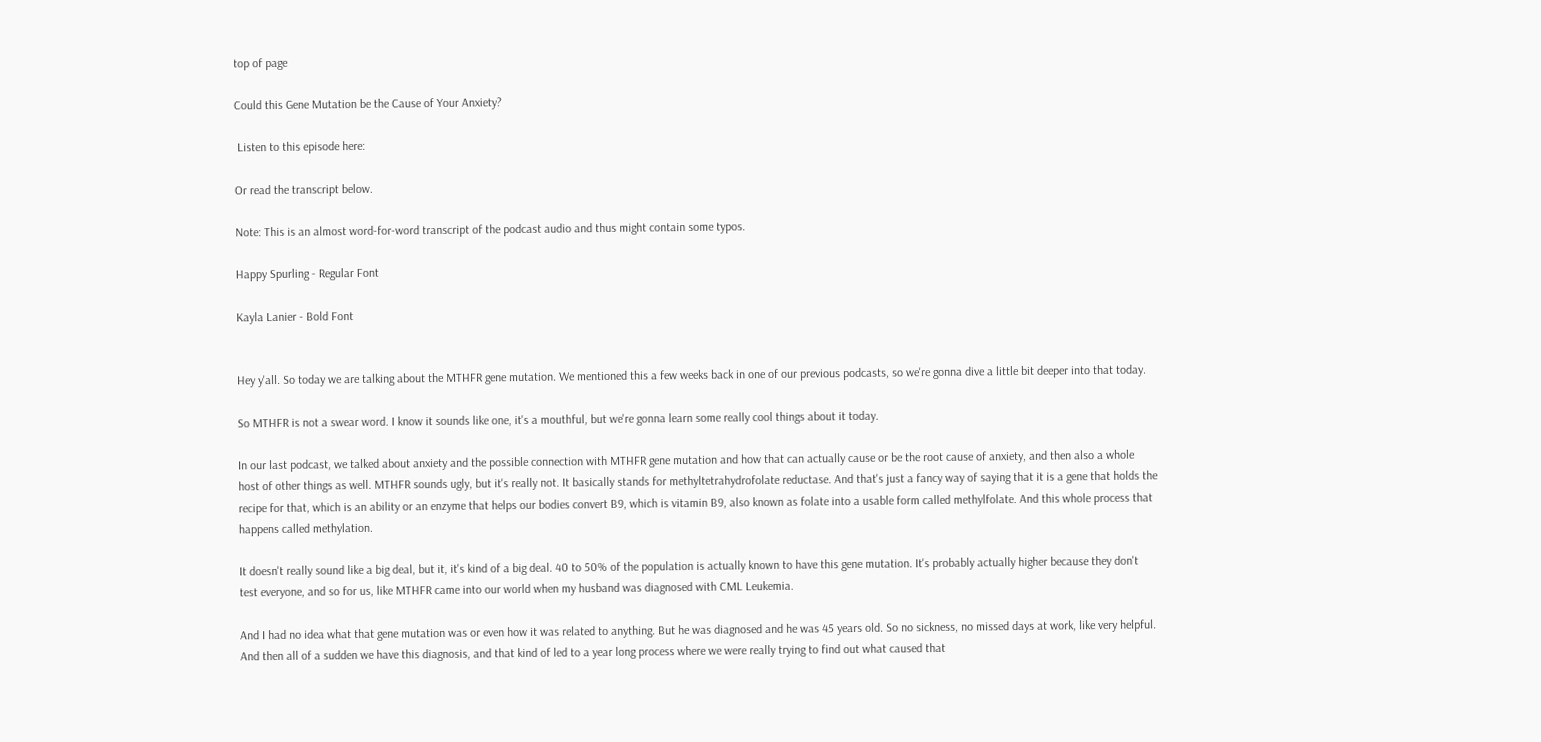top of page

Could this Gene Mutation be the Cause of Your Anxiety?

 Listen to this episode here:

Or read the transcript below.

Note: This is an almost word-for-word transcript of the podcast audio and thus might contain some typos.

Happy Spurling - Regular Font

Kayla Lanier - Bold Font


Hey y'all. So today we are talking about the MTHFR gene mutation. We mentioned this a few weeks back in one of our previous podcasts, so we're gonna dive a little bit deeper into that today.

So MTHFR is not a swear word. I know it sounds like one, it's a mouthful, but we're gonna learn some really cool things about it today.

In our last podcast, we talked about anxiety and the possible connection with MTHFR gene mutation and how that can actually cause or be the root cause of anxiety, and then also a whole host of other things as well. MTHFR sounds ugly, but it's really not. It basically stands for methyltetrahydrofolate reductase. And that's just a fancy way of saying that it is a gene that holds the recipe for that, which is an ability or an enzyme that helps our bodies convert B9, which is vitamin B9, also known as folate into a usable form called methylfolate. And this whole process that happens called methylation.

It doesn't really sound like a big deal, but it, it's kind of a big deal. 40 to 50% of the population is actually known to have this gene mutation. It's probably actually higher because they don't test everyone, and so for us, like MTHFR came into our world when my husband was diagnosed with CML Leukemia.

And I had no idea what that gene mutation was or even how it was related to anything. But he was diagnosed and he was 45 years old. So no sickness, no missed days at work, like very helpful. And then all of a sudden we have this diagnosis, and that kind of led to a year long process where we were really trying to find out what caused that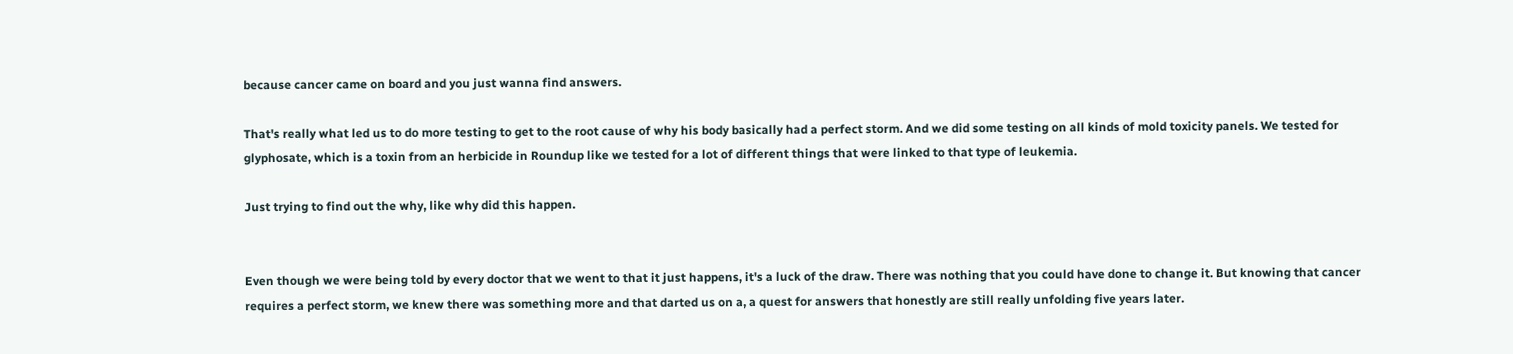because cancer came on board and you just wanna find answers.

That's really what led us to do more testing to get to the root cause of why his body basically had a perfect storm. And we did some testing on all kinds of mold toxicity panels. We tested for glyphosate, which is a toxin from an herbicide in Roundup like we tested for a lot of different things that were linked to that type of leukemia.

Just trying to find out the why, like why did this happen.


Even though we were being told by every doctor that we went to that it just happens, it's a luck of the draw. There was nothing that you could have done to change it. But knowing that cancer requires a perfect storm, we knew there was something more and that darted us on a, a quest for answers that honestly are still really unfolding five years later.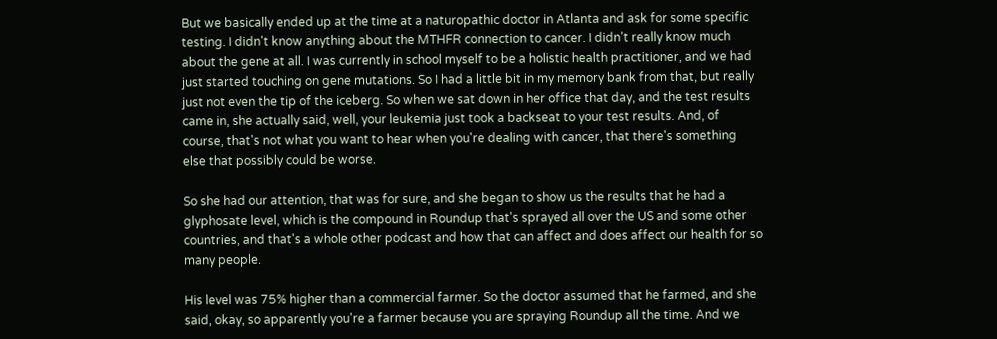But we basically ended up at the time at a naturopathic doctor in Atlanta and ask for some specific testing. I didn't know anything about the MTHFR connection to cancer. I didn't really know much about the gene at all. I was currently in school myself to be a holistic health practitioner, and we had just started touching on gene mutations. So I had a little bit in my memory bank from that, but really just not even the tip of the iceberg. So when we sat down in her office that day, and the test results came in, she actually said, well, your leukemia just took a backseat to your test results. And, of course, that's not what you want to hear when you're dealing with cancer, that there's something else that possibly could be worse.

So she had our attention, that was for sure, and she began to show us the results that he had a glyphosate level, which is the compound in Roundup that's sprayed all over the US and some other countries, and that's a whole other podcast and how that can affect and does affect our health for so many people.

His level was 75% higher than a commercial farmer. So the doctor assumed that he farmed, and she said, okay, so apparently you're a farmer because you are spraying Roundup all the time. And we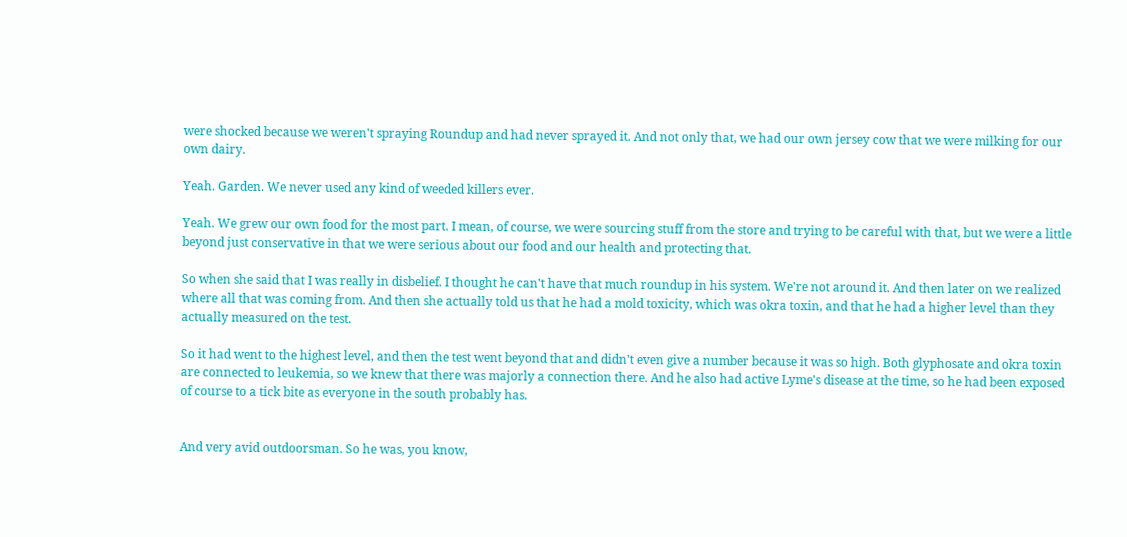were shocked because we weren't spraying Roundup and had never sprayed it. And not only that, we had our own jersey cow that we were milking for our own dairy.

Yeah. Garden. We never used any kind of weeded killers ever.

Yeah. We grew our own food for the most part. I mean, of course, we were sourcing stuff from the store and trying to be careful with that, but we were a little beyond just conservative in that we were serious about our food and our health and protecting that.

So when she said that I was really in disbelief. I thought he can't have that much roundup in his system. We're not around it. And then later on we realized where all that was coming from. And then she actually told us that he had a mold toxicity, which was okra toxin, and that he had a higher level than they actually measured on the test.

So it had went to the highest level, and then the test went beyond that and didn't even give a number because it was so high. Both glyphosate and okra toxin are connected to leukemia, so we knew that there was majorly a connection there. And he also had active Lyme's disease at the time, so he had been exposed of course to a tick bite as everyone in the south probably has.


And very avid outdoorsman. So he was, you know,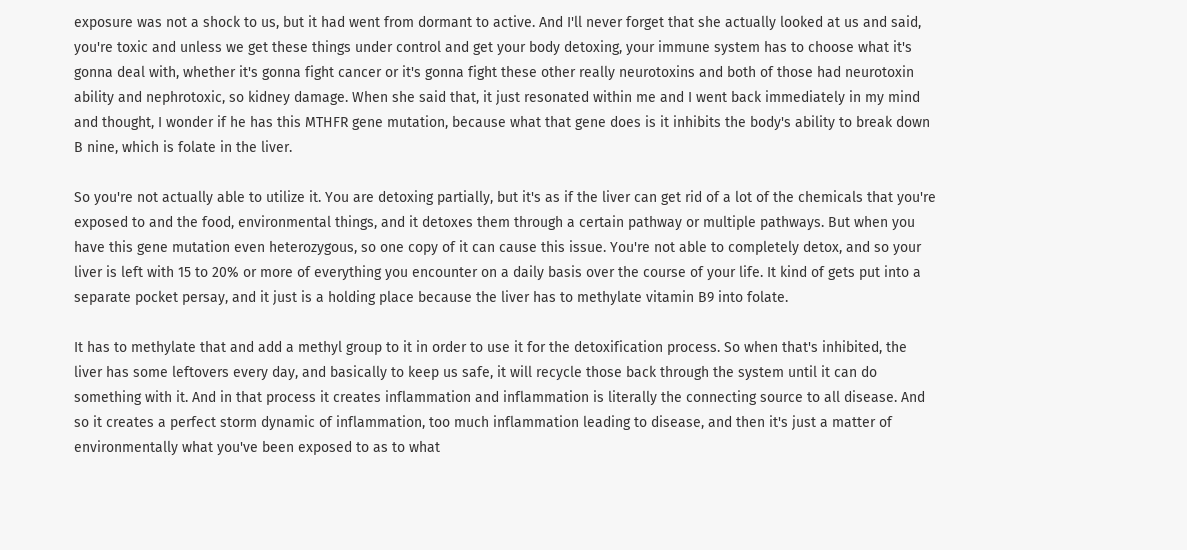exposure was not a shock to us, but it had went from dormant to active. And I'll never forget that she actually looked at us and said, you're toxic and unless we get these things under control and get your body detoxing, your immune system has to choose what it's gonna deal with, whether it's gonna fight cancer or it's gonna fight these other really neurotoxins and both of those had neurotoxin ability and nephrotoxic, so kidney damage. When she said that, it just resonated within me and I went back immediately in my mind and thought, I wonder if he has this MTHFR gene mutation, because what that gene does is it inhibits the body's ability to break down B nine, which is folate in the liver.

So you're not actually able to utilize it. You are detoxing partially, but it's as if the liver can get rid of a lot of the chemicals that you're exposed to and the food, environmental things, and it detoxes them through a certain pathway or multiple pathways. But when you have this gene mutation even heterozygous, so one copy of it can cause this issue. You're not able to completely detox, and so your liver is left with 15 to 20% or more of everything you encounter on a daily basis over the course of your life. It kind of gets put into a separate pocket persay, and it just is a holding place because the liver has to methylate vitamin B9 into folate.

It has to methylate that and add a methyl group to it in order to use it for the detoxification process. So when that's inhibited, the liver has some leftovers every day, and basically to keep us safe, it will recycle those back through the system until it can do something with it. And in that process it creates inflammation and inflammation is literally the connecting source to all disease. And so it creates a perfect storm dynamic of inflammation, too much inflammation leading to disease, and then it's just a matter of environmentally what you've been exposed to as to what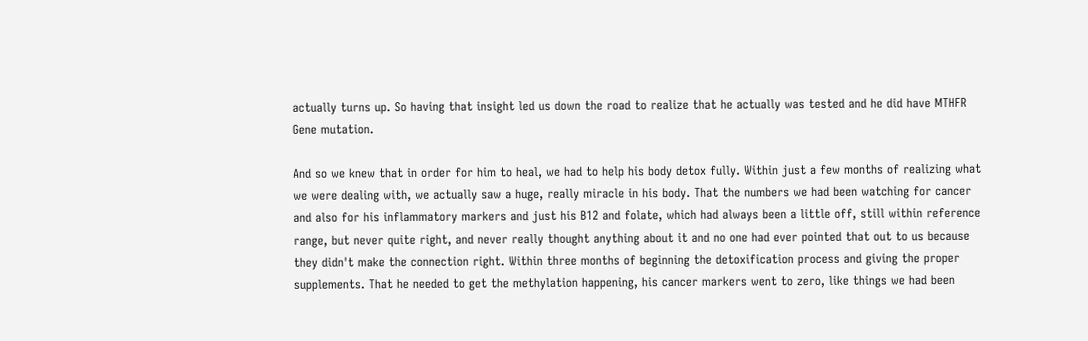actually turns up. So having that insight led us down the road to realize that he actually was tested and he did have MTHFR Gene mutation.

And so we knew that in order for him to heal, we had to help his body detox fully. Within just a few months of realizing what we were dealing with, we actually saw a huge, really miracle in his body. That the numbers we had been watching for cancer and also for his inflammatory markers and just his B12 and folate, which had always been a little off, still within reference range, but never quite right, and never really thought anything about it and no one had ever pointed that out to us because they didn't make the connection right. Within three months of beginning the detoxification process and giving the proper supplements. That he needed to get the methylation happening, his cancer markers went to zero, like things we had been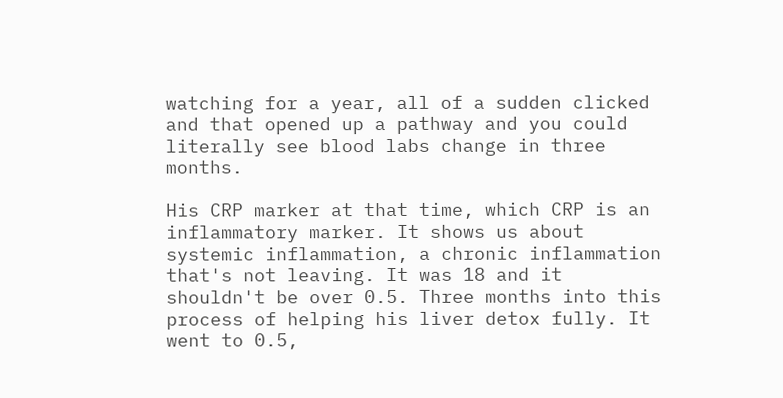watching for a year, all of a sudden clicked and that opened up a pathway and you could literally see blood labs change in three months.

His CRP marker at that time, which CRP is an inflammatory marker. It shows us about systemic inflammation, a chronic inflammation that's not leaving. It was 18 and it shouldn't be over 0.5. Three months into this process of helping his liver detox fully. It went to 0.5,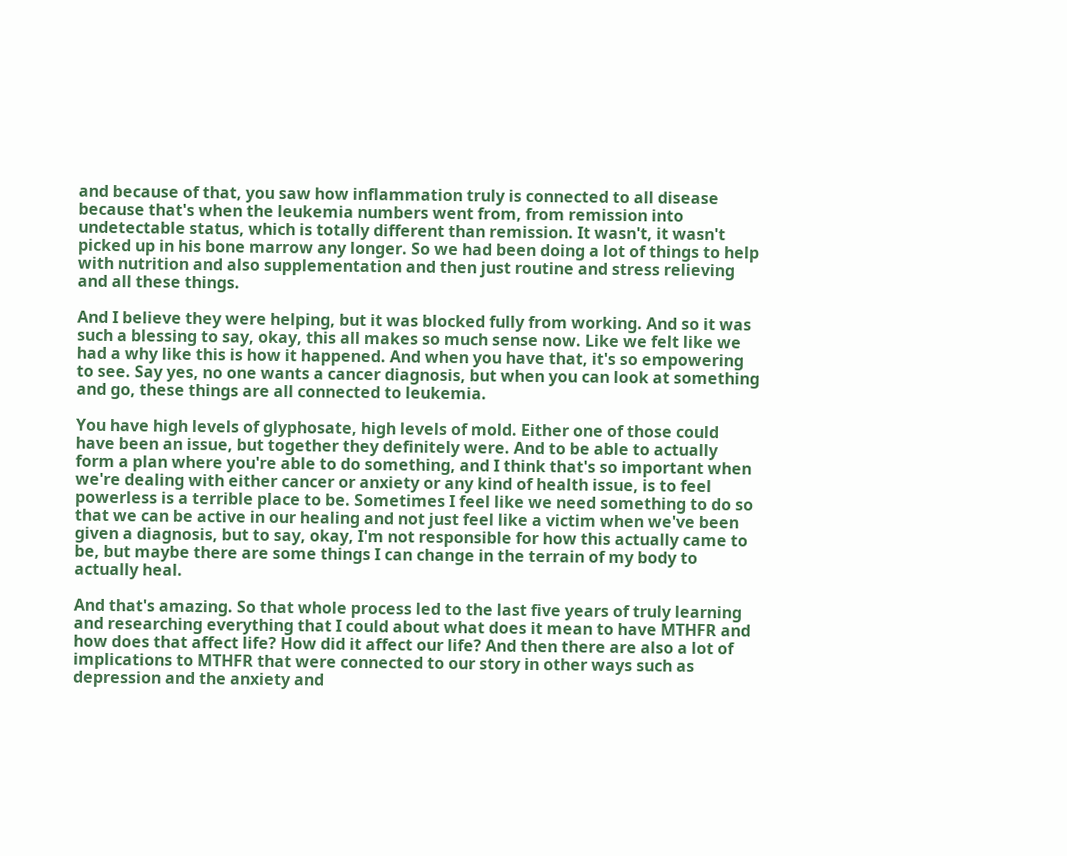and because of that, you saw how inflammation truly is connected to all disease because that's when the leukemia numbers went from, from remission into undetectable status, which is totally different than remission. It wasn't, it wasn't picked up in his bone marrow any longer. So we had been doing a lot of things to help with nutrition and also supplementation and then just routine and stress relieving and all these things.

And I believe they were helping, but it was blocked fully from working. And so it was such a blessing to say, okay, this all makes so much sense now. Like we felt like we had a why like this is how it happened. And when you have that, it's so empowering to see. Say yes, no one wants a cancer diagnosis, but when you can look at something and go, these things are all connected to leukemia.

You have high levels of glyphosate, high levels of mold. Either one of those could have been an issue, but together they definitely were. And to be able to actually form a plan where you're able to do something, and I think that's so important when we're dealing with either cancer or anxiety or any kind of health issue, is to feel powerless is a terrible place to be. Sometimes I feel like we need something to do so that we can be active in our healing and not just feel like a victim when we've been given a diagnosis, but to say, okay, I'm not responsible for how this actually came to be, but maybe there are some things I can change in the terrain of my body to actually heal.

And that's amazing. So that whole process led to the last five years of truly learning and researching everything that I could about what does it mean to have MTHFR and how does that affect life? How did it affect our life? And then there are also a lot of implications to MTHFR that were connected to our story in other ways such as depression and the anxiety and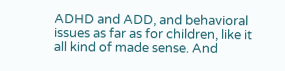ADHD and ADD, and behavioral issues as far as for children, like it all kind of made sense. And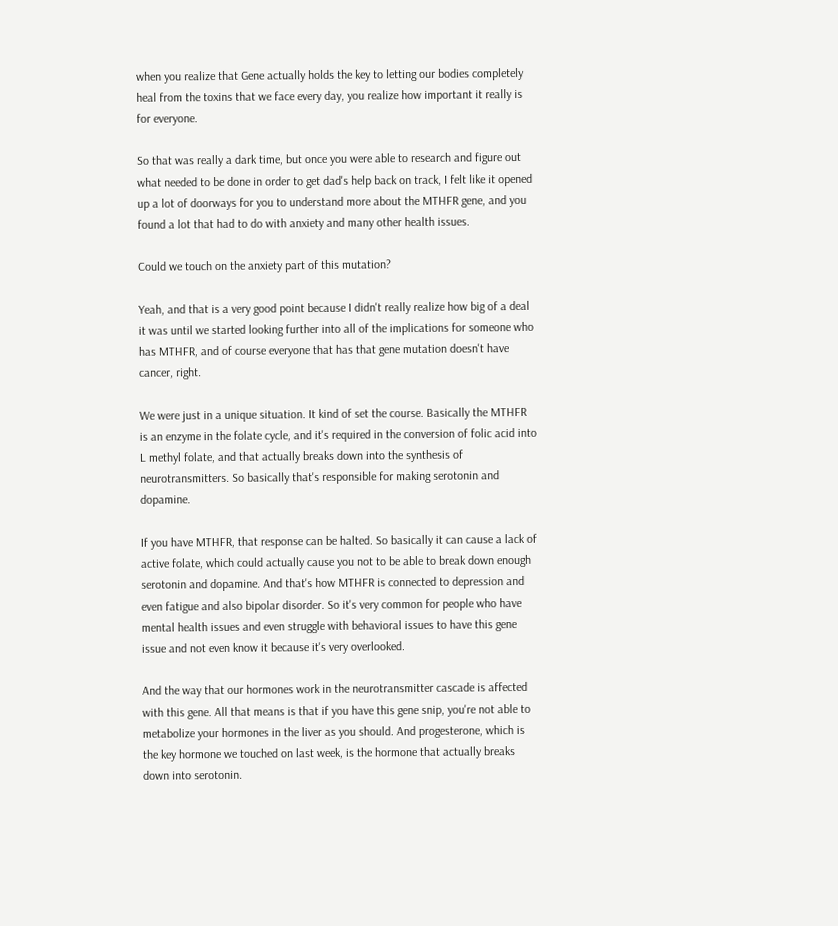when you realize that Gene actually holds the key to letting our bodies completely heal from the toxins that we face every day, you realize how important it really is for everyone.

So that was really a dark time, but once you were able to research and figure out what needed to be done in order to get dad's help back on track, I felt like it opened up a lot of doorways for you to understand more about the MTHFR gene, and you found a lot that had to do with anxiety and many other health issues.

Could we touch on the anxiety part of this mutation?

Yeah, and that is a very good point because I didn't really realize how big of a deal it was until we started looking further into all of the implications for someone who has MTHFR, and of course everyone that has that gene mutation doesn't have cancer, right.

We were just in a unique situation. It kind of set the course. Basically the MTHFR is an enzyme in the folate cycle, and it's required in the conversion of folic acid into L methyl folate, and that actually breaks down into the synthesis of neurotransmitters. So basically that's responsible for making serotonin and dopamine.

If you have MTHFR, that response can be halted. So basically it can cause a lack of active folate, which could actually cause you not to be able to break down enough serotonin and dopamine. And that's how MTHFR is connected to depression and even fatigue and also bipolar disorder. So it's very common for people who have mental health issues and even struggle with behavioral issues to have this gene issue and not even know it because it's very overlooked.

And the way that our hormones work in the neurotransmitter cascade is affected with this gene. All that means is that if you have this gene snip, you're not able to metabolize your hormones in the liver as you should. And progesterone, which is the key hormone we touched on last week, is the hormone that actually breaks down into serotonin.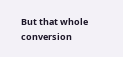But that whole conversion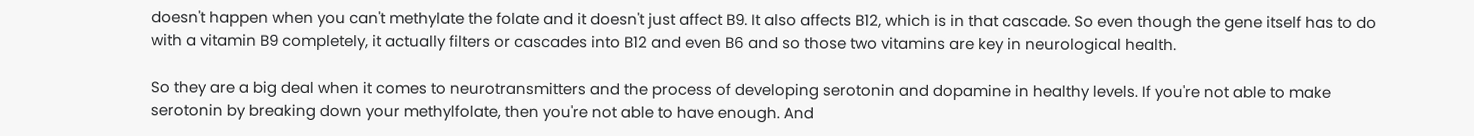doesn't happen when you can't methylate the folate and it doesn't just affect B9. It also affects B12, which is in that cascade. So even though the gene itself has to do with a vitamin B9 completely, it actually filters or cascades into B12 and even B6 and so those two vitamins are key in neurological health.

So they are a big deal when it comes to neurotransmitters and the process of developing serotonin and dopamine in healthy levels. If you're not able to make serotonin by breaking down your methylfolate, then you're not able to have enough. And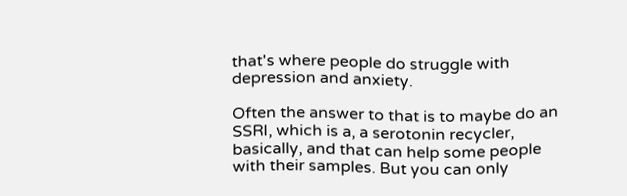that's where people do struggle with depression and anxiety.

Often the answer to that is to maybe do an SSRI, which is a, a serotonin recycler, basically, and that can help some people with their samples. But you can only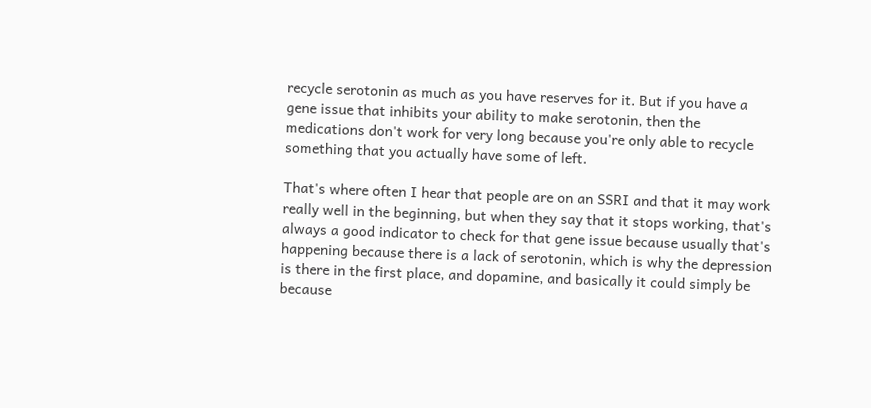recycle serotonin as much as you have reserves for it. But if you have a gene issue that inhibits your ability to make serotonin, then the medications don't work for very long because you're only able to recycle something that you actually have some of left.

That's where often I hear that people are on an SSRI and that it may work really well in the beginning, but when they say that it stops working, that's always a good indicator to check for that gene issue because usually that's happening because there is a lack of serotonin, which is why the depression is there in the first place, and dopamine, and basically it could simply be because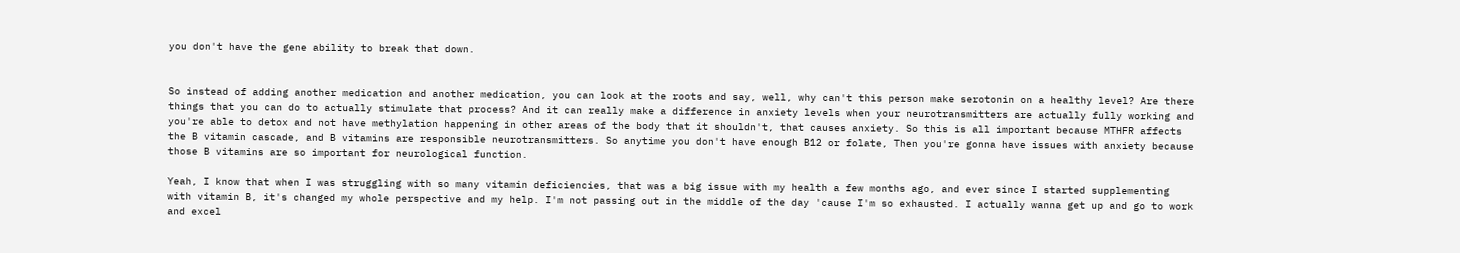you don't have the gene ability to break that down.


So instead of adding another medication and another medication, you can look at the roots and say, well, why can't this person make serotonin on a healthy level? Are there things that you can do to actually stimulate that process? And it can really make a difference in anxiety levels when your neurotransmitters are actually fully working and you're able to detox and not have methylation happening in other areas of the body that it shouldn't, that causes anxiety. So this is all important because MTHFR affects the B vitamin cascade, and B vitamins are responsible neurotransmitters. So anytime you don't have enough B12 or folate, Then you're gonna have issues with anxiety because those B vitamins are so important for neurological function.

Yeah, I know that when I was struggling with so many vitamin deficiencies, that was a big issue with my health a few months ago, and ever since I started supplementing with vitamin B, it's changed my whole perspective and my help. I'm not passing out in the middle of the day 'cause I'm so exhausted. I actually wanna get up and go to work and excel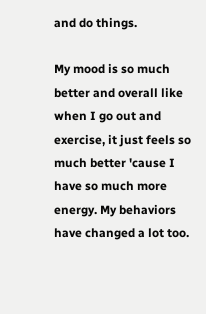and do things.

My mood is so much better and overall like when I go out and exercise, it just feels so much better 'cause I have so much more energy. My behaviors have changed a lot too.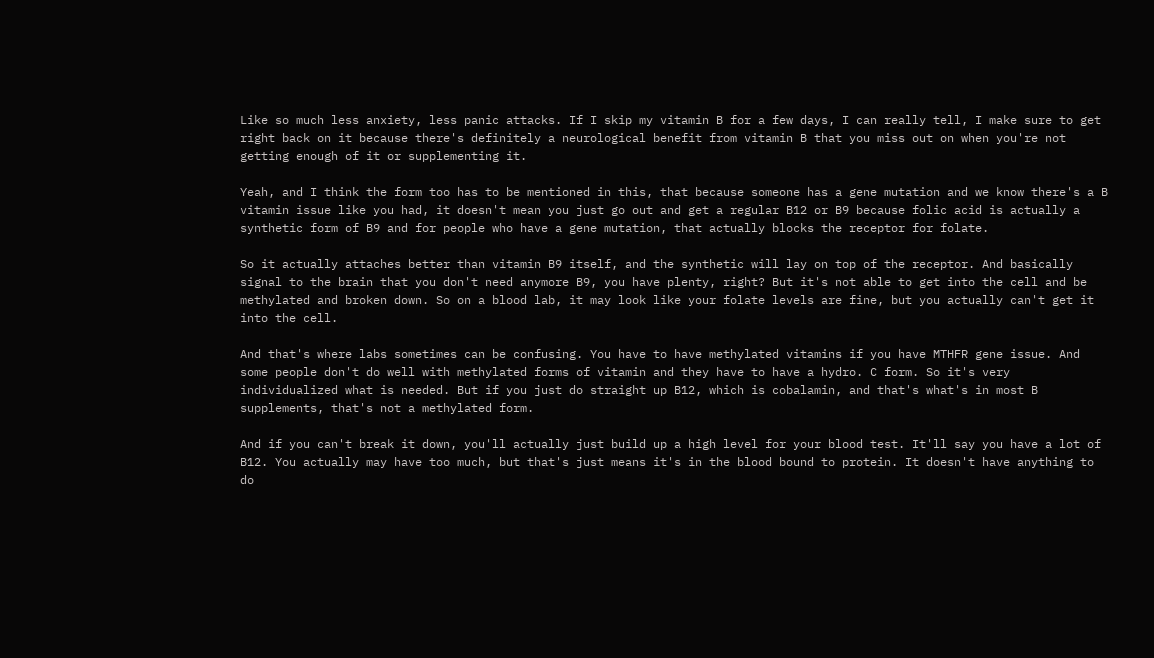Like so much less anxiety, less panic attacks. If I skip my vitamin B for a few days, I can really tell, I make sure to get right back on it because there's definitely a neurological benefit from vitamin B that you miss out on when you're not getting enough of it or supplementing it.

Yeah, and I think the form too has to be mentioned in this, that because someone has a gene mutation and we know there's a B vitamin issue like you had, it doesn't mean you just go out and get a regular B12 or B9 because folic acid is actually a synthetic form of B9 and for people who have a gene mutation, that actually blocks the receptor for folate.

So it actually attaches better than vitamin B9 itself, and the synthetic will lay on top of the receptor. And basically signal to the brain that you don't need anymore B9, you have plenty, right? But it's not able to get into the cell and be methylated and broken down. So on a blood lab, it may look like your folate levels are fine, but you actually can't get it into the cell.

And that's where labs sometimes can be confusing. You have to have methylated vitamins if you have MTHFR gene issue. And some people don't do well with methylated forms of vitamin and they have to have a hydro. C form. So it's very individualized what is needed. But if you just do straight up B12, which is cobalamin, and that's what's in most B supplements, that's not a methylated form.

And if you can't break it down, you'll actually just build up a high level for your blood test. It'll say you have a lot of B12. You actually may have too much, but that's just means it's in the blood bound to protein. It doesn't have anything to do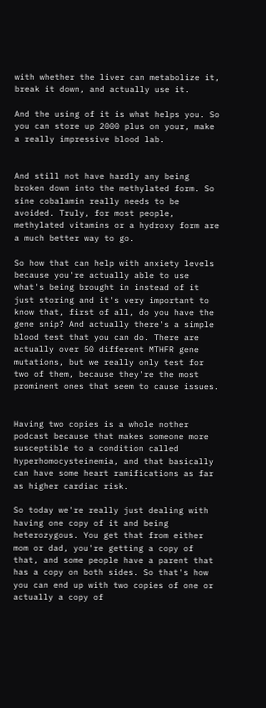with whether the liver can metabolize it, break it down, and actually use it.

And the using of it is what helps you. So you can store up 2000 plus on your, make a really impressive blood lab.


And still not have hardly any being broken down into the methylated form. So sine cobalamin really needs to be avoided. Truly, for most people, methylated vitamins or a hydroxy form are a much better way to go.

So how that can help with anxiety levels because you're actually able to use what's being brought in instead of it just storing and it's very important to know that, first of all, do you have the gene snip? And actually there's a simple blood test that you can do. There are actually over 50 different MTHFR gene mutations, but we really only test for two of them, because they're the most prominent ones that seem to cause issues.


Having two copies is a whole nother podcast because that makes someone more susceptible to a condition called hyperhomocysteinemia, and that basically can have some heart ramifications as far as higher cardiac risk.

So today we're really just dealing with having one copy of it and being heterozygous. You get that from either mom or dad, you're getting a copy of that, and some people have a parent that has a copy on both sides. So that's how you can end up with two copies of one or actually a copy of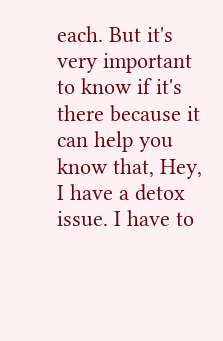each. But it's very important to know if it's there because it can help you know that, Hey, I have a detox issue. I have to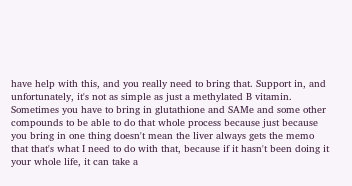have help with this, and you really need to bring that. Support in, and unfortunately, it's not as simple as just a methylated B vitamin. Sometimes you have to bring in glutathione and SAMe and some other compounds to be able to do that whole process because just because you bring in one thing doesn't mean the liver always gets the memo that that's what I need to do with that, because if it hasn't been doing it your whole life, it can take a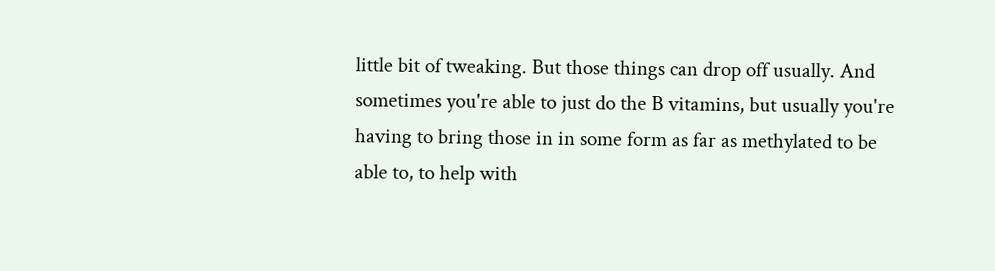little bit of tweaking. But those things can drop off usually. And sometimes you're able to just do the B vitamins, but usually you're having to bring those in in some form as far as methylated to be able to, to help with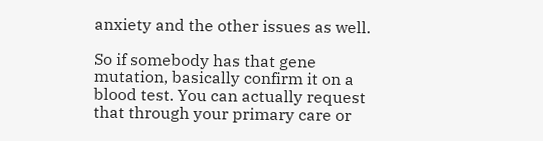anxiety and the other issues as well.

So if somebody has that gene mutation, basically confirm it on a blood test. You can actually request that through your primary care or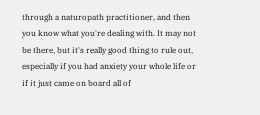through a naturopath practitioner, and then you know what you're dealing with. It may not be there, but it's really good thing to rule out, especially if you had anxiety your whole life or if it just came on board all of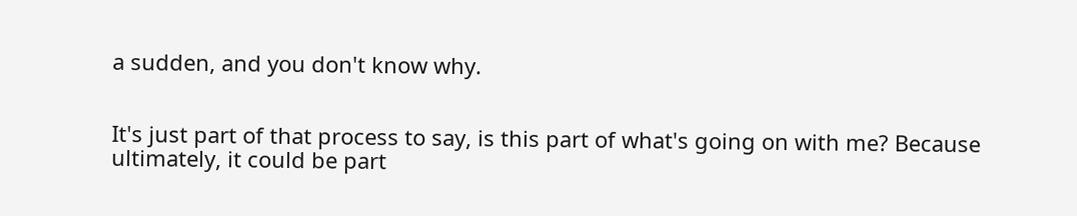a sudden, and you don't know why.


It's just part of that process to say, is this part of what's going on with me? Because ultimately, it could be part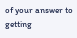of your answer to getting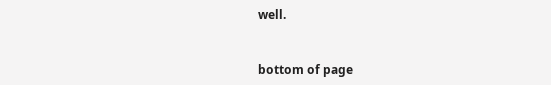well.


bottom of page